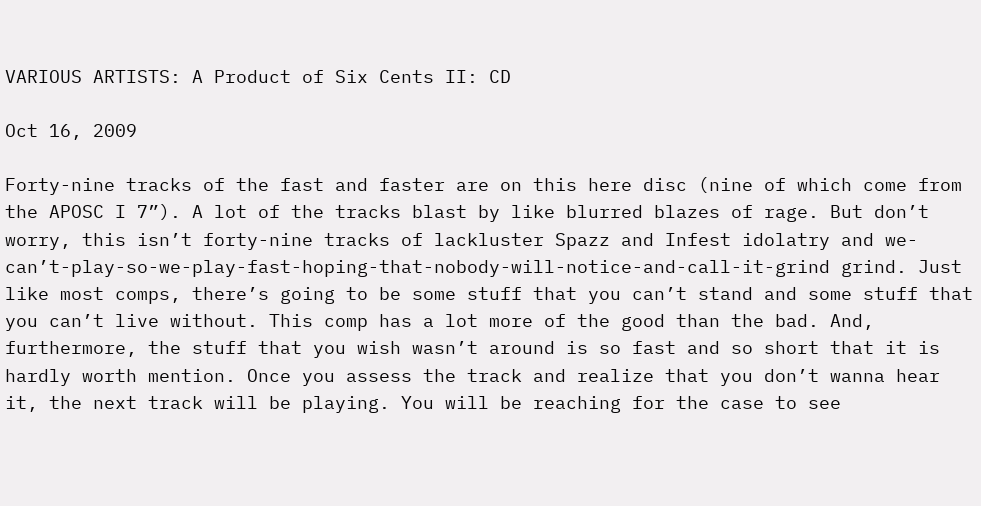VARIOUS ARTISTS: A Product of Six Cents II: CD

Oct 16, 2009

Forty-nine tracks of the fast and faster are on this here disc (nine of which come from the APOSC I 7”). A lot of the tracks blast by like blurred blazes of rage. But don’t worry, this isn’t forty-nine tracks of lackluster Spazz and Infest idolatry and we-can’t-play-so-we-play-fast-hoping-that-nobody-will-notice-and-call-it-grind grind. Just like most comps, there’s going to be some stuff that you can’t stand and some stuff that you can’t live without. This comp has a lot more of the good than the bad. And, furthermore, the stuff that you wish wasn’t around is so fast and so short that it is hardly worth mention. Once you assess the track and realize that you don’t wanna hear it, the next track will be playing. You will be reaching for the case to see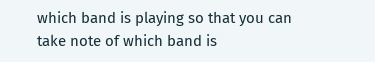which band is playing so that you can take note of which band is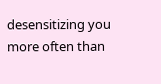desensitizing you more often than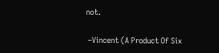not.

 –Vincent (A Product Of Six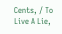Cents, / To Live A Lie,